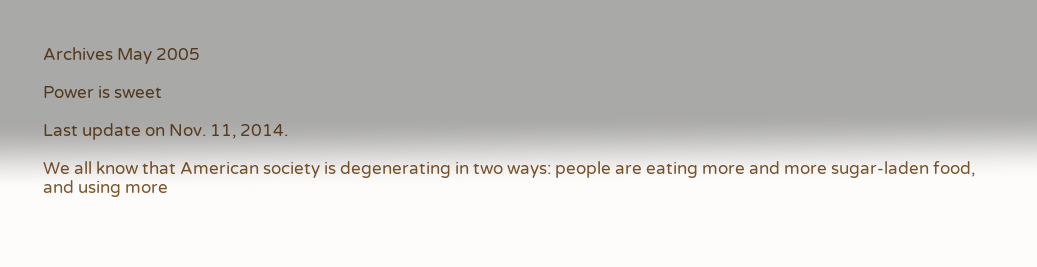Archives May 2005

Power is sweet

Last update on Nov. 11, 2014.

We all know that American society is degenerating in two ways: people are eating more and more sugar-laden food, and using more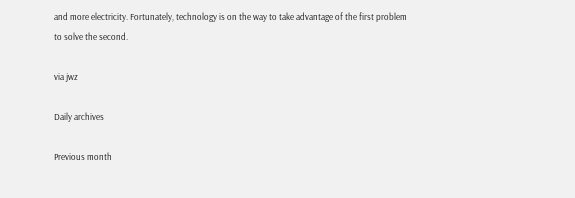and more electricity. Fortunately, technology is on the way to take advantage of the first problem to solve the second.

via jwz

Daily archives

Previous month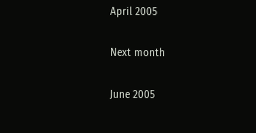April 2005

Next month

June 2005